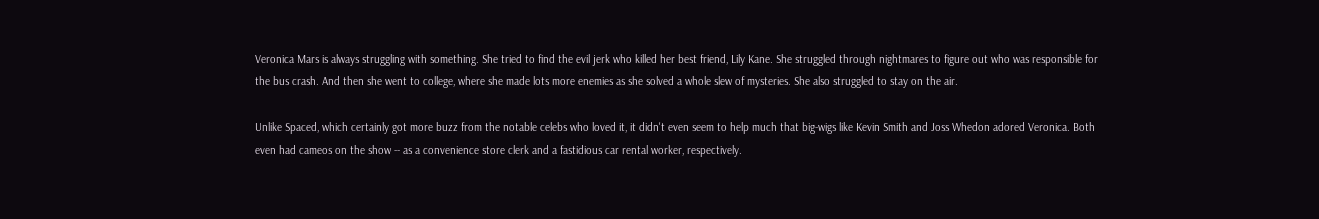Veronica Mars is always struggling with something. She tried to find the evil jerk who killed her best friend, Lily Kane. She struggled through nightmares to figure out who was responsible for the bus crash. And then she went to college, where she made lots more enemies as she solved a whole slew of mysteries. She also struggled to stay on the air.

Unlike Spaced, which certainly got more buzz from the notable celebs who loved it, it didn't even seem to help much that big-wigs like Kevin Smith and Joss Whedon adored Veronica. Both even had cameos on the show -- as a convenience store clerk and a fastidious car rental worker, respectively.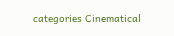categories Cinematical